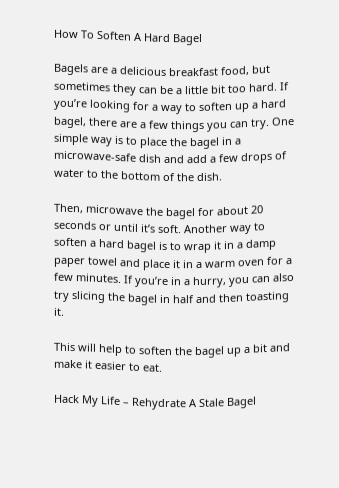How To Soften A Hard Bagel

Bagels are a delicious breakfast food, but sometimes they can be a little bit too hard. If you’re looking for a way to soften up a hard bagel, there are a few things you can try. One simple way is to place the bagel in a microwave-safe dish and add a few drops of water to the bottom of the dish.

Then, microwave the bagel for about 20 seconds or until it’s soft. Another way to soften a hard bagel is to wrap it in a damp paper towel and place it in a warm oven for a few minutes. If you’re in a hurry, you can also try slicing the bagel in half and then toasting it.

This will help to soften the bagel up a bit and make it easier to eat.

Hack My Life – Rehydrate A Stale Bagel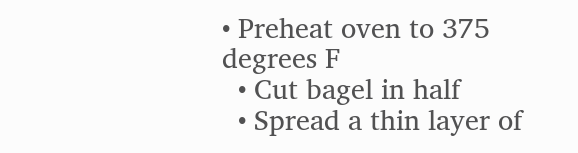• Preheat oven to 375 degrees F
  • Cut bagel in half
  • Spread a thin layer of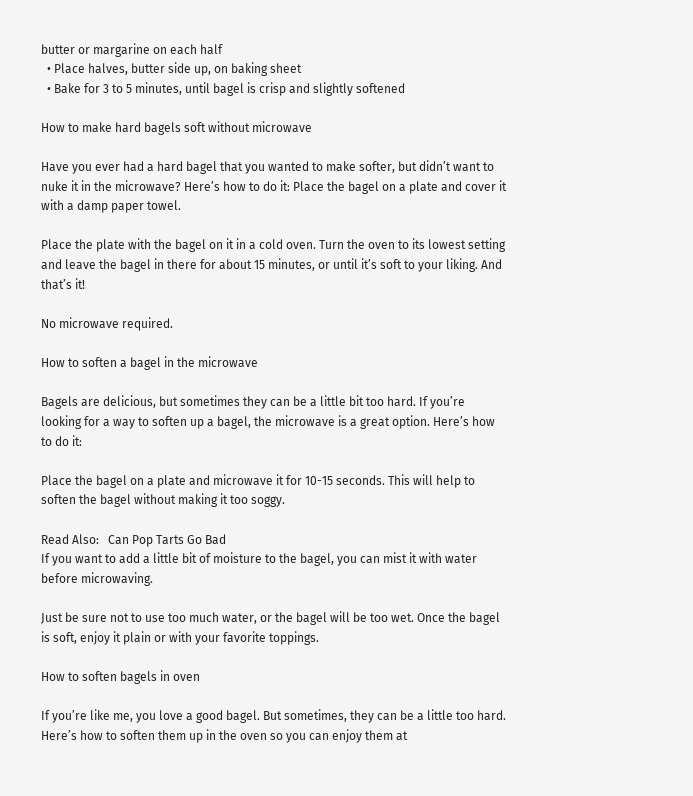butter or margarine on each half
  • Place halves, butter side up, on baking sheet
  • Bake for 3 to 5 minutes, until bagel is crisp and slightly softened

How to make hard bagels soft without microwave

Have you ever had a hard bagel that you wanted to make softer, but didn’t want to nuke it in the microwave? Here’s how to do it: Place the bagel on a plate and cover it with a damp paper towel.

Place the plate with the bagel on it in a cold oven. Turn the oven to its lowest setting and leave the bagel in there for about 15 minutes, or until it’s soft to your liking. And that’s it!

No microwave required.

How to soften a bagel in the microwave

Bagels are delicious, but sometimes they can be a little bit too hard. If you’re looking for a way to soften up a bagel, the microwave is a great option. Here’s how to do it:

Place the bagel on a plate and microwave it for 10-15 seconds. This will help to soften the bagel without making it too soggy.

Read Also:   Can Pop Tarts Go Bad
If you want to add a little bit of moisture to the bagel, you can mist it with water before microwaving.

Just be sure not to use too much water, or the bagel will be too wet. Once the bagel is soft, enjoy it plain or with your favorite toppings.

How to soften bagels in oven

If you’re like me, you love a good bagel. But sometimes, they can be a little too hard. Here’s how to soften them up in the oven so you can enjoy them at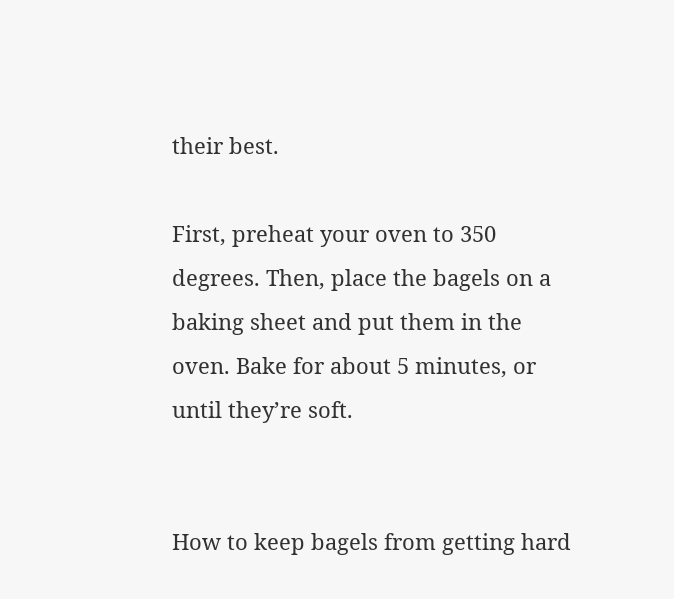their best.

First, preheat your oven to 350 degrees. Then, place the bagels on a baking sheet and put them in the oven. Bake for about 5 minutes, or until they’re soft.


How to keep bagels from getting hard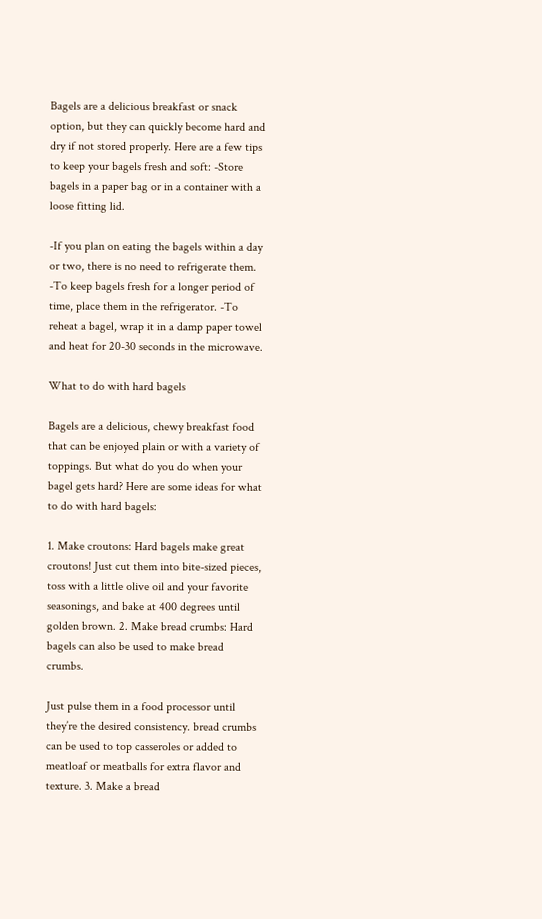Bagels are a delicious breakfast or snack option, but they can quickly become hard and dry if not stored properly. Here are a few tips to keep your bagels fresh and soft: -Store bagels in a paper bag or in a container with a loose fitting lid.

-If you plan on eating the bagels within a day or two, there is no need to refrigerate them. -To keep bagels fresh for a longer period of time, place them in the refrigerator. -To reheat a bagel, wrap it in a damp paper towel and heat for 20-30 seconds in the microwave.

What to do with hard bagels

Bagels are a delicious, chewy breakfast food that can be enjoyed plain or with a variety of toppings. But what do you do when your bagel gets hard? Here are some ideas for what to do with hard bagels:

1. Make croutons: Hard bagels make great croutons! Just cut them into bite-sized pieces, toss with a little olive oil and your favorite seasonings, and bake at 400 degrees until golden brown. 2. Make bread crumbs: Hard bagels can also be used to make bread crumbs.

Just pulse them in a food processor until they’re the desired consistency. bread crumbs can be used to top casseroles or added to meatloaf or meatballs for extra flavor and texture. 3. Make a bread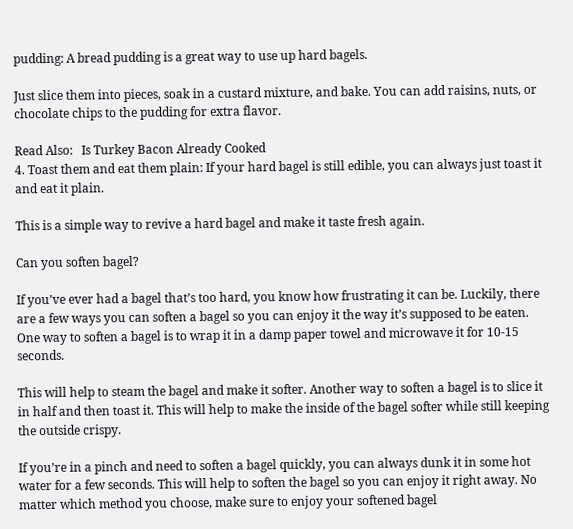pudding: A bread pudding is a great way to use up hard bagels.

Just slice them into pieces, soak in a custard mixture, and bake. You can add raisins, nuts, or chocolate chips to the pudding for extra flavor.

Read Also:   Is Turkey Bacon Already Cooked
4. Toast them and eat them plain: If your hard bagel is still edible, you can always just toast it and eat it plain.

This is a simple way to revive a hard bagel and make it taste fresh again.

Can you soften bagel?

If you’ve ever had a bagel that’s too hard, you know how frustrating it can be. Luckily, there are a few ways you can soften a bagel so you can enjoy it the way it’s supposed to be eaten. One way to soften a bagel is to wrap it in a damp paper towel and microwave it for 10-15 seconds.

This will help to steam the bagel and make it softer. Another way to soften a bagel is to slice it in half and then toast it. This will help to make the inside of the bagel softer while still keeping the outside crispy.

If you’re in a pinch and need to soften a bagel quickly, you can always dunk it in some hot water for a few seconds. This will help to soften the bagel so you can enjoy it right away. No matter which method you choose, make sure to enjoy your softened bagel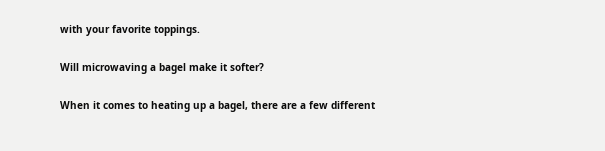with your favorite toppings.

Will microwaving a bagel make it softer?

When it comes to heating up a bagel, there are a few different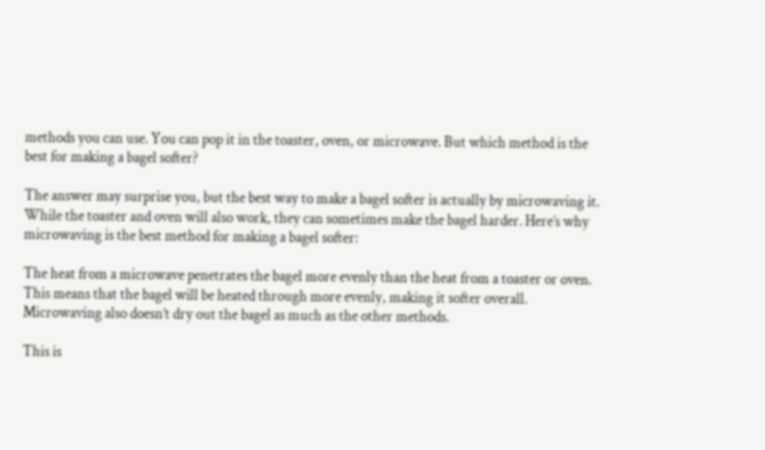methods you can use. You can pop it in the toaster, oven, or microwave. But which method is the best for making a bagel softer?

The answer may surprise you, but the best way to make a bagel softer is actually by microwaving it. While the toaster and oven will also work, they can sometimes make the bagel harder. Here’s why microwaving is the best method for making a bagel softer:

The heat from a microwave penetrates the bagel more evenly than the heat from a toaster or oven. This means that the bagel will be heated through more evenly, making it softer overall. Microwaving also doesn’t dry out the bagel as much as the other methods.

This is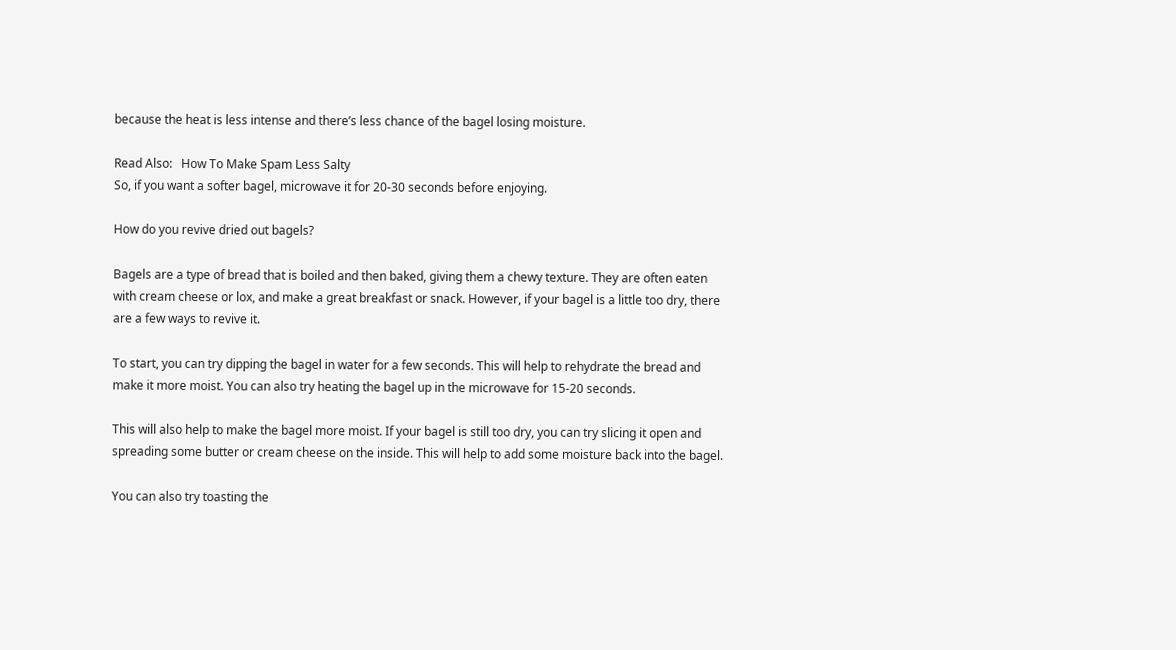because the heat is less intense and there’s less chance of the bagel losing moisture.

Read Also:   How To Make Spam Less Salty
So, if you want a softer bagel, microwave it for 20-30 seconds before enjoying.

How do you revive dried out bagels?

Bagels are a type of bread that is boiled and then baked, giving them a chewy texture. They are often eaten with cream cheese or lox, and make a great breakfast or snack. However, if your bagel is a little too dry, there are a few ways to revive it.

To start, you can try dipping the bagel in water for a few seconds. This will help to rehydrate the bread and make it more moist. You can also try heating the bagel up in the microwave for 15-20 seconds.

This will also help to make the bagel more moist. If your bagel is still too dry, you can try slicing it open and spreading some butter or cream cheese on the inside. This will help to add some moisture back into the bagel.

You can also try toasting the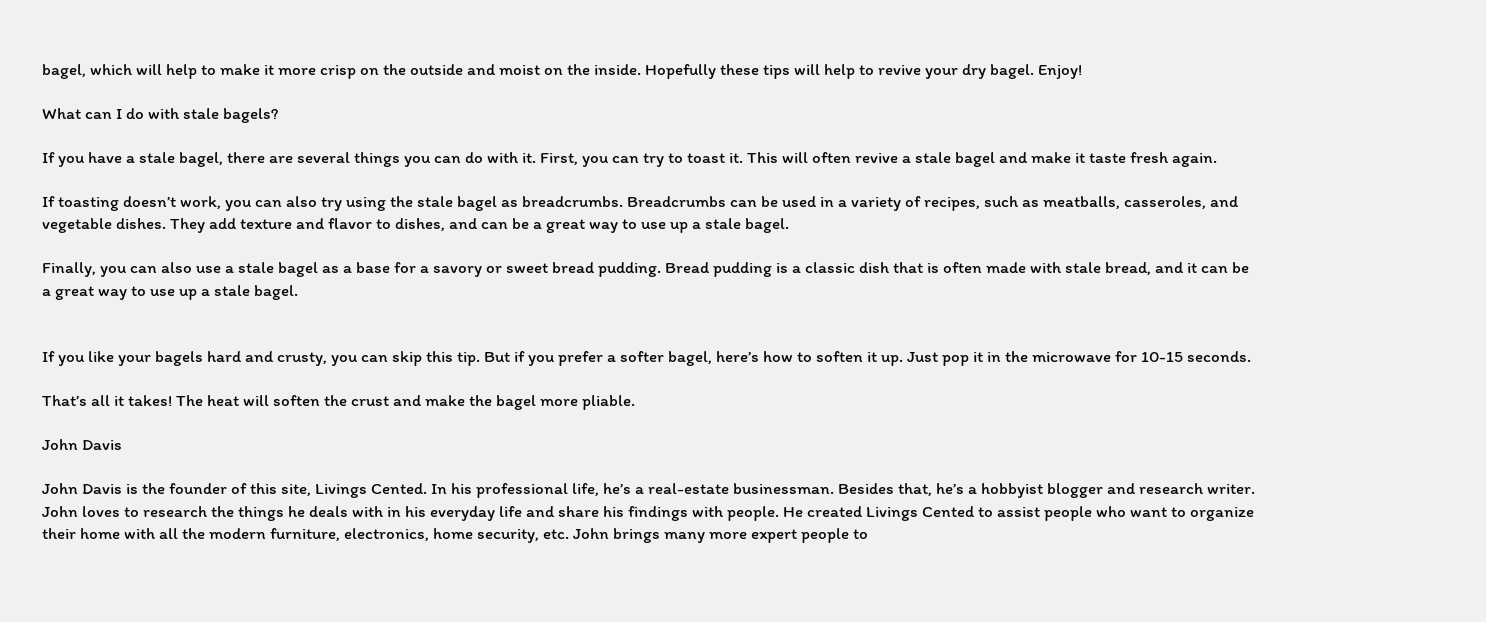bagel, which will help to make it more crisp on the outside and moist on the inside. Hopefully these tips will help to revive your dry bagel. Enjoy!

What can I do with stale bagels?

If you have a stale bagel, there are several things you can do with it. First, you can try to toast it. This will often revive a stale bagel and make it taste fresh again.

If toasting doesn’t work, you can also try using the stale bagel as breadcrumbs. Breadcrumbs can be used in a variety of recipes, such as meatballs, casseroles, and vegetable dishes. They add texture and flavor to dishes, and can be a great way to use up a stale bagel.

Finally, you can also use a stale bagel as a base for a savory or sweet bread pudding. Bread pudding is a classic dish that is often made with stale bread, and it can be a great way to use up a stale bagel.


If you like your bagels hard and crusty, you can skip this tip. But if you prefer a softer bagel, here’s how to soften it up. Just pop it in the microwave for 10-15 seconds.

That’s all it takes! The heat will soften the crust and make the bagel more pliable.

John Davis

John Davis is the founder of this site, Livings Cented. In his professional life, he’s a real-estate businessman. Besides that, he’s a hobbyist blogger and research writer. John loves to research the things he deals with in his everyday life and share his findings with people. He created Livings Cented to assist people who want to organize their home with all the modern furniture, electronics, home security, etc. John brings many more expert people to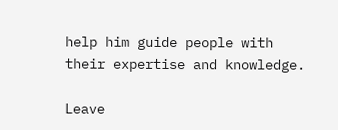help him guide people with their expertise and knowledge.

Leave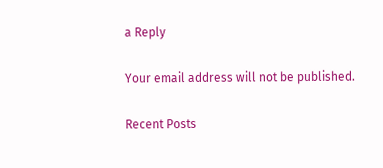a Reply

Your email address will not be published.

Recent Posts